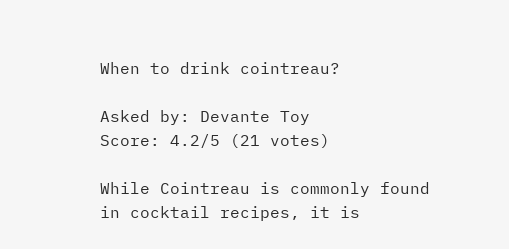When to drink cointreau?

Asked by: Devante Toy
Score: 4.2/5 (21 votes)

While Cointreau is commonly found in cocktail recipes, it is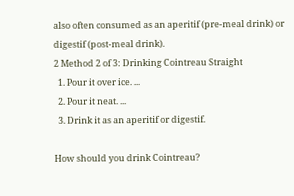also often consumed as an aperitif (pre-meal drink) or digestif (post-meal drink).
2 Method 2 of 3: Drinking Cointreau Straight
  1. Pour it over ice. ...
  2. Pour it neat. ...
  3. Drink it as an aperitif or digestif.

How should you drink Cointreau?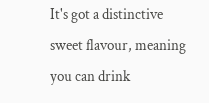It's got a distinctive sweet flavour, meaning you can drink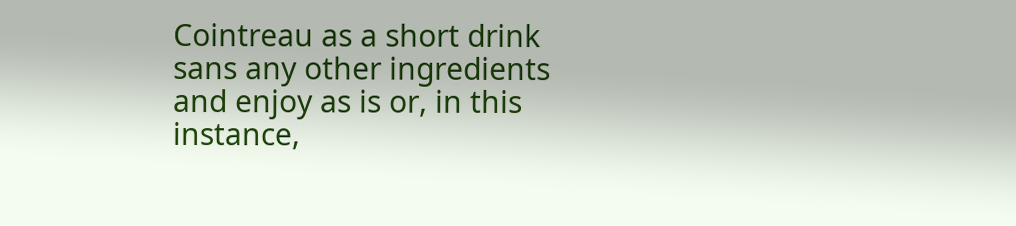Cointreau as a short drink sans any other ingredients and enjoy as is or, in this instance,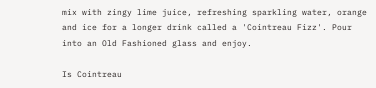mix with zingy lime juice, refreshing sparkling water, orange and ice for a longer drink called a 'Cointreau Fizz'. Pour into an Old Fashioned glass and enjoy.

Is Cointreau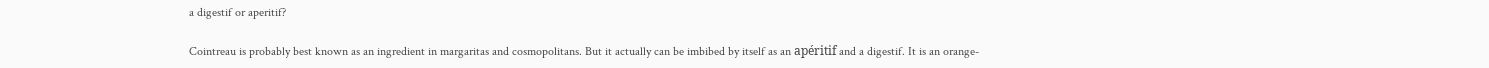a digestif or aperitif?

Cointreau is probably best known as an ingredient in margaritas and cosmopolitans. But it actually can be imbibed by itself as an apéritif and a digestif. It is an orange-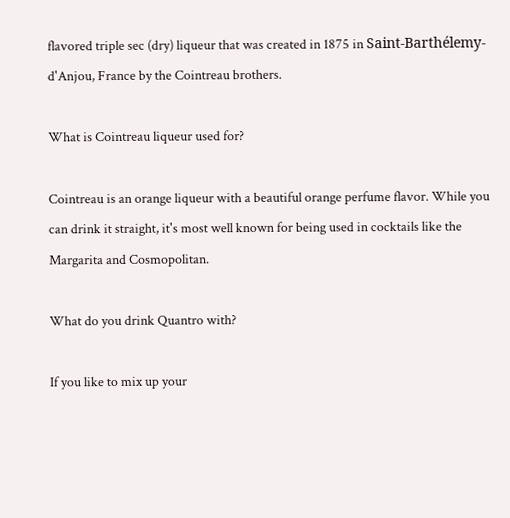flavored triple sec (dry) liqueur that was created in 1875 in Saint-Barthélemy-d'Anjou, France by the Cointreau brothers.

What is Cointreau liqueur used for?

Cointreau is an orange liqueur with a beautiful orange perfume flavor. While you can drink it straight, it's most well known for being used in cocktails like the Margarita and Cosmopolitan.

What do you drink Quantro with?

If you like to mix up your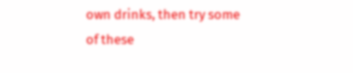own drinks, then try some of these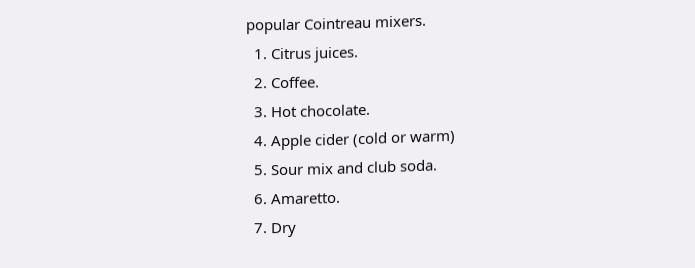popular Cointreau mixers.
  1. Citrus juices.
  2. Coffee.
  3. Hot chocolate.
  4. Apple cider (cold or warm)
  5. Sour mix and club soda.
  6. Amaretto.
  7. Dry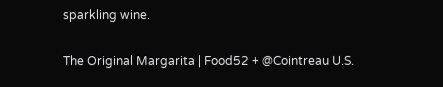sparkling wine.

The Original Margarita | Food52 + @Cointreau U.S.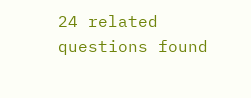24 related questions found